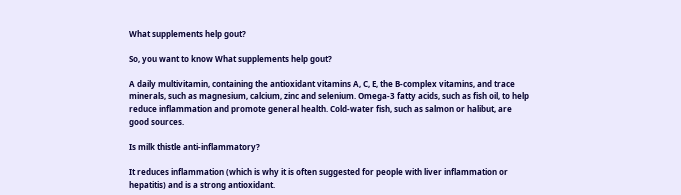What supplements help gout?

So, you want to know What supplements help gout?

A daily multivitamin, containing the antioxidant vitamins A, C, E, the B-complex vitamins, and trace minerals, such as magnesium, calcium, zinc and selenium. Omega-3 fatty acids, such as fish oil, to help reduce inflammation and promote general health. Cold-water fish, such as salmon or halibut, are good sources.

Is milk thistle anti-inflammatory?

It reduces inflammation (which is why it is often suggested for people with liver inflammation or hepatitis) and is a strong antioxidant.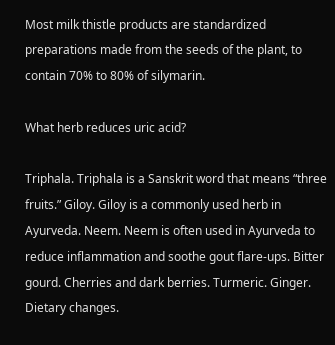Most milk thistle products are standardized preparations made from the seeds of the plant, to contain 70% to 80% of silymarin.

What herb reduces uric acid?

Triphala. Triphala is a Sanskrit word that means “three fruits.” Giloy. Giloy is a commonly used herb in Ayurveda. Neem. Neem is often used in Ayurveda to reduce inflammation and soothe gout flare-ups. Bitter gourd. Cherries and dark berries. Turmeric. Ginger. Dietary changes.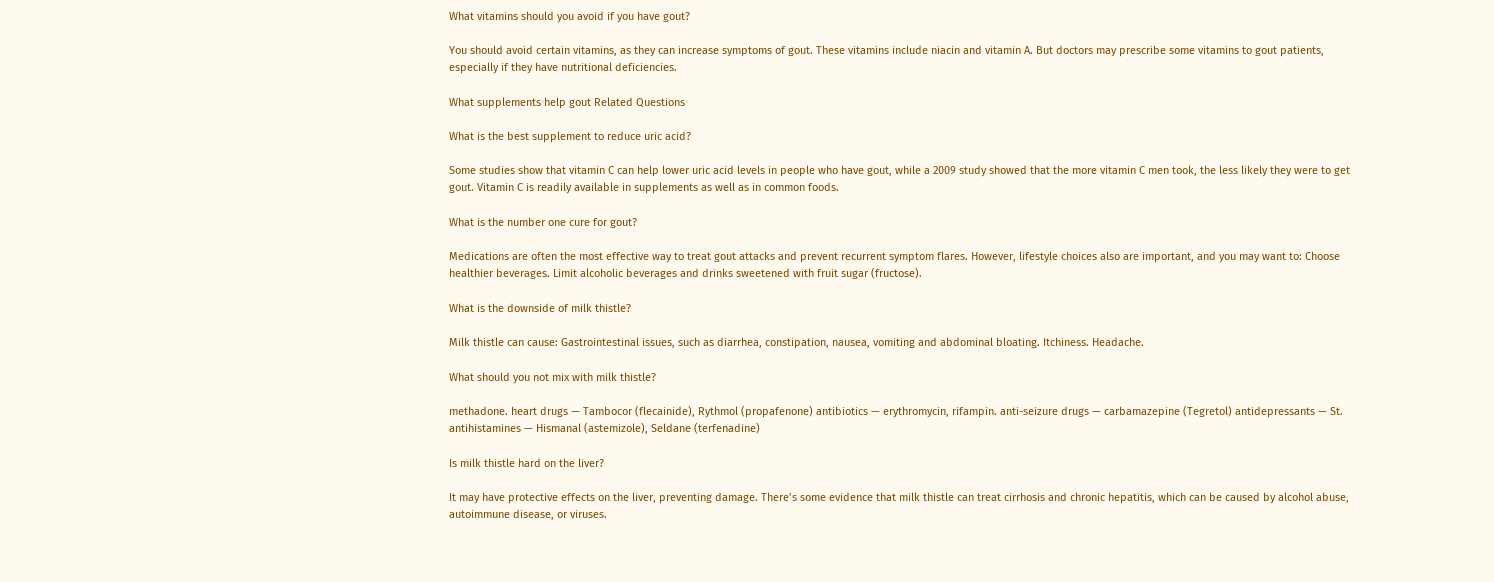What vitamins should you avoid if you have gout?

You should avoid certain vitamins, as they can increase symptoms of gout. These vitamins include niacin and vitamin A. But doctors may prescribe some vitamins to gout patients, especially if they have nutritional deficiencies.

What supplements help gout Related Questions

What is the best supplement to reduce uric acid?

Some studies show that vitamin C can help lower uric acid levels in people who have gout, while a 2009 study showed that the more vitamin C men took, the less likely they were to get gout. Vitamin C is readily available in supplements as well as in common foods.

What is the number one cure for gout?

Medications are often the most effective way to treat gout attacks and prevent recurrent symptom flares. However, lifestyle choices also are important, and you may want to: Choose healthier beverages. Limit alcoholic beverages and drinks sweetened with fruit sugar (fructose).

What is the downside of milk thistle?

Milk thistle can cause: Gastrointestinal issues, such as diarrhea, constipation, nausea, vomiting and abdominal bloating. Itchiness. Headache.

What should you not mix with milk thistle?

methadone. heart drugs — Tambocor (flecainide), Rythmol (propafenone) antibiotics — erythromycin, rifampin. anti-seizure drugs — carbamazepine (Tegretol) antidepressants — St. antihistamines — Hismanal (astemizole), Seldane (terfenadine)

Is milk thistle hard on the liver?

It may have protective effects on the liver, preventing damage. There’s some evidence that milk thistle can treat cirrhosis and chronic hepatitis, which can be caused by alcohol abuse, autoimmune disease, or viruses.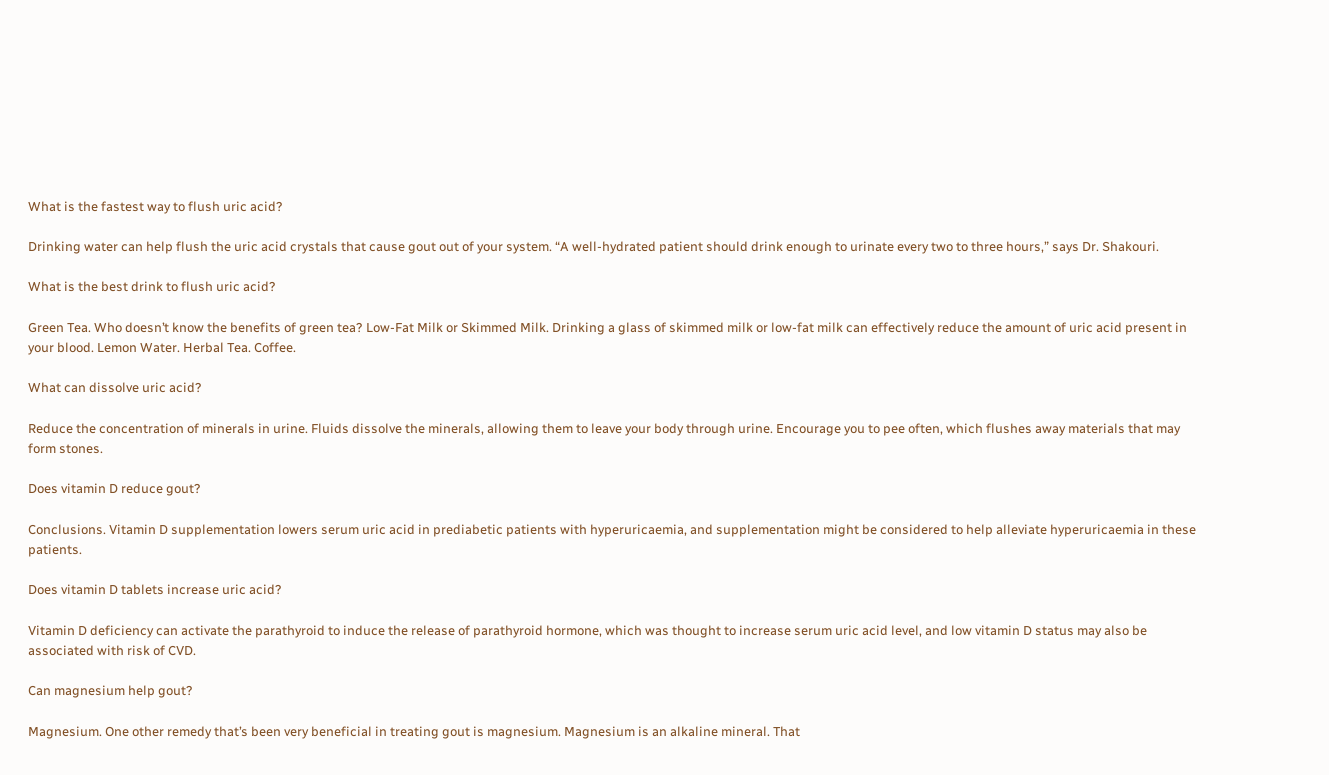What is the fastest way to flush uric acid?

Drinking water can help flush the uric acid crystals that cause gout out of your system. “A well-hydrated patient should drink enough to urinate every two to three hours,” says Dr. Shakouri.

What is the best drink to flush uric acid?

Green Tea. Who doesn’t know the benefits of green tea? Low-Fat Milk or Skimmed Milk. Drinking a glass of skimmed milk or low-fat milk can effectively reduce the amount of uric acid present in your blood. Lemon Water. Herbal Tea. Coffee.

What can dissolve uric acid?

Reduce the concentration of minerals in urine. Fluids dissolve the minerals, allowing them to leave your body through urine. Encourage you to pee often, which flushes away materials that may form stones.

Does vitamin D reduce gout?

Conclusions. Vitamin D supplementation lowers serum uric acid in prediabetic patients with hyperuricaemia, and supplementation might be considered to help alleviate hyperuricaemia in these patients.

Does vitamin D tablets increase uric acid?

Vitamin D deficiency can activate the parathyroid to induce the release of parathyroid hormone, which was thought to increase serum uric acid level, and low vitamin D status may also be associated with risk of CVD.

Can magnesium help gout?

Magnesium. One other remedy that’s been very beneficial in treating gout is magnesium. Magnesium is an alkaline mineral. That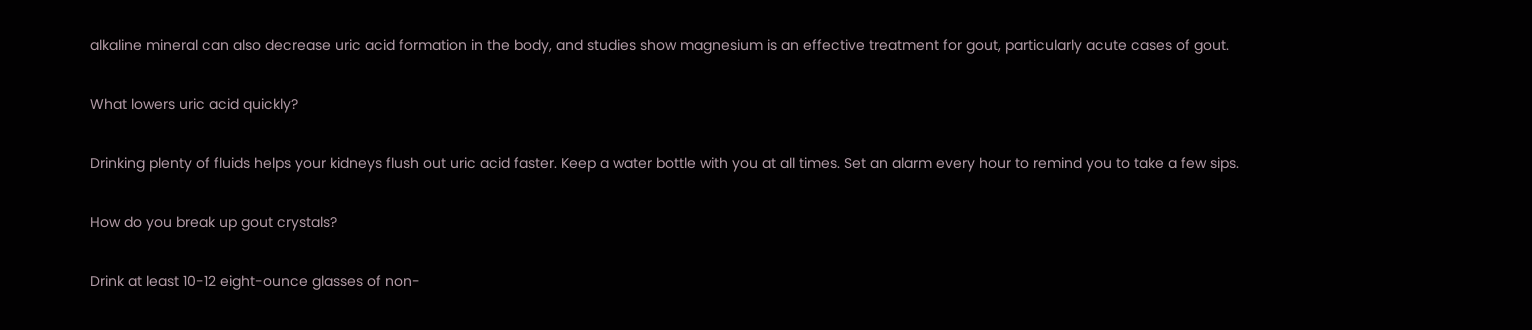alkaline mineral can also decrease uric acid formation in the body, and studies show magnesium is an effective treatment for gout, particularly acute cases of gout.

What lowers uric acid quickly?

Drinking plenty of fluids helps your kidneys flush out uric acid faster. Keep a water bottle with you at all times. Set an alarm every hour to remind you to take a few sips.

How do you break up gout crystals?

Drink at least 10-12 eight-ounce glasses of non-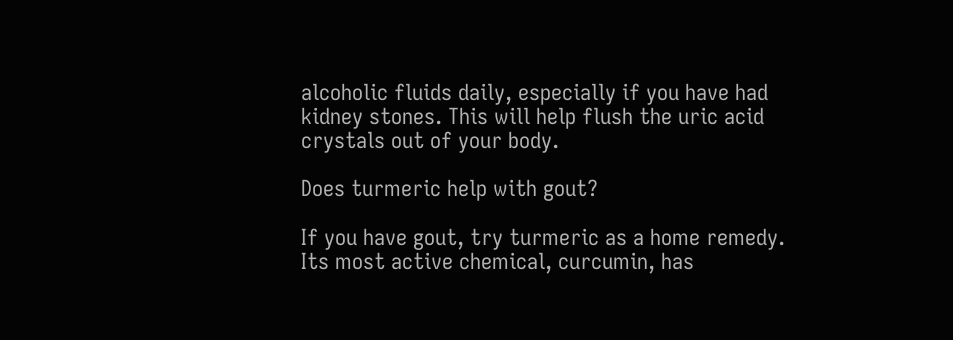alcoholic fluids daily, especially if you have had kidney stones. This will help flush the uric acid crystals out of your body.

Does turmeric help with gout?

If you have gout, try turmeric as a home remedy. Its most active chemical, curcumin, has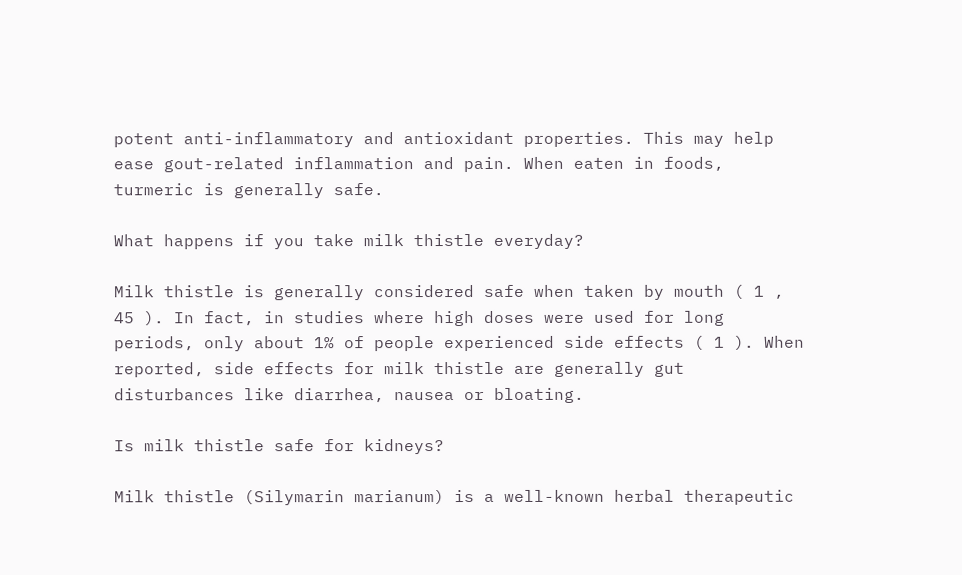potent anti-inflammatory and antioxidant properties. This may help ease gout-related inflammation and pain. When eaten in foods, turmeric is generally safe.

What happens if you take milk thistle everyday?

Milk thistle is generally considered safe when taken by mouth ( 1 , 45 ). In fact, in studies where high doses were used for long periods, only about 1% of people experienced side effects ( 1 ). When reported, side effects for milk thistle are generally gut disturbances like diarrhea, nausea or bloating.

Is milk thistle safe for kidneys?

Milk thistle (Silymarin marianum) is a well-known herbal therapeutic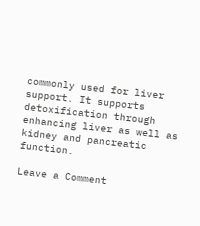commonly used for liver support. It supports detoxification through enhancing liver as well as kidney and pancreatic function.

Leave a Comment